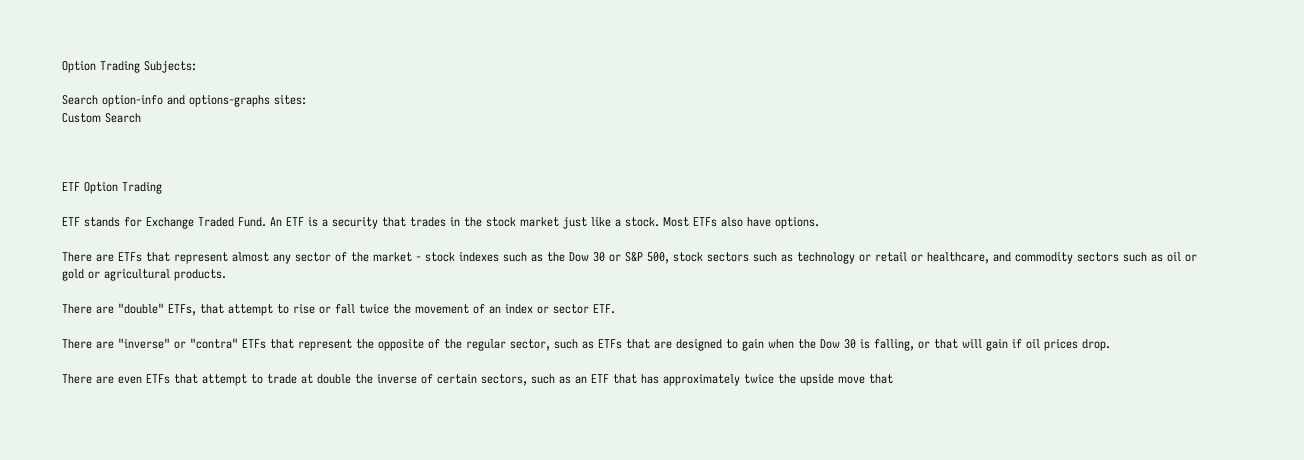Option Trading Subjects:

Search option-info and options-graphs sites:
Custom Search



ETF Option Trading

ETF stands for Exchange Traded Fund. An ETF is a security that trades in the stock market just like a stock. Most ETFs also have options.

There are ETFs that represent almost any sector of the market - stock indexes such as the Dow 30 or S&P 500, stock sectors such as technology or retail or healthcare, and commodity sectors such as oil or gold or agricultural products.

There are "double" ETFs, that attempt to rise or fall twice the movement of an index or sector ETF.

There are "inverse" or "contra" ETFs that represent the opposite of the regular sector, such as ETFs that are designed to gain when the Dow 30 is falling, or that will gain if oil prices drop.

There are even ETFs that attempt to trade at double the inverse of certain sectors, such as an ETF that has approximately twice the upside move that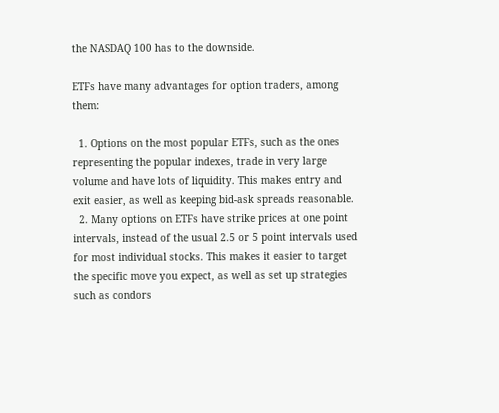the NASDAQ 100 has to the downside.

ETFs have many advantages for option traders, among them:

  1. Options on the most popular ETFs, such as the ones representing the popular indexes, trade in very large volume and have lots of liquidity. This makes entry and exit easier, as well as keeping bid-ask spreads reasonable.
  2. Many options on ETFs have strike prices at one point intervals, instead of the usual 2.5 or 5 point intervals used for most individual stocks. This makes it easier to target the specific move you expect, as well as set up strategies such as condors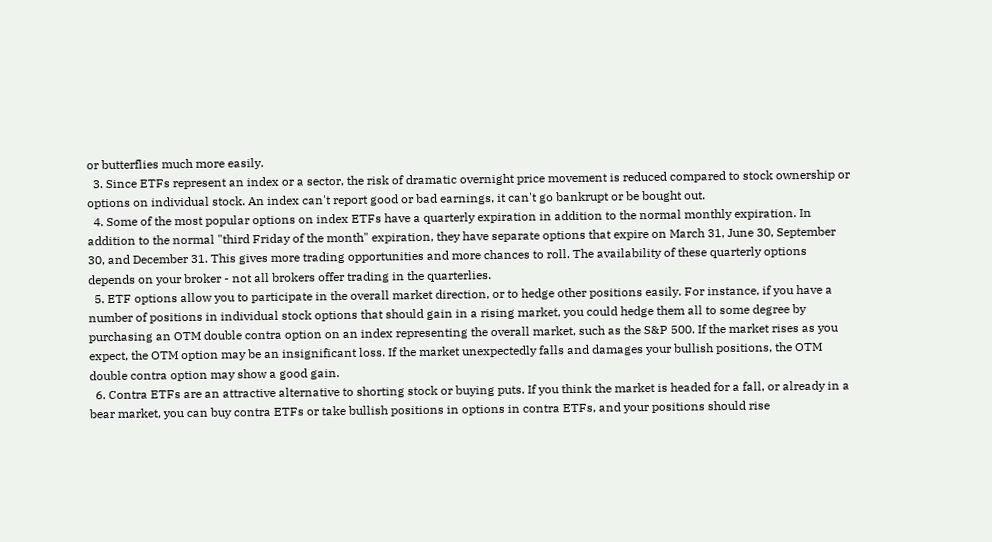or butterflies much more easily.
  3. Since ETFs represent an index or a sector, the risk of dramatic overnight price movement is reduced compared to stock ownership or options on individual stock. An index can't report good or bad earnings, it can't go bankrupt or be bought out.
  4. Some of the most popular options on index ETFs have a quarterly expiration in addition to the normal monthly expiration. In addition to the normal "third Friday of the month" expiration, they have separate options that expire on March 31, June 30, September 30, and December 31. This gives more trading opportunities and more chances to roll. The availability of these quarterly options depends on your broker - not all brokers offer trading in the quarterlies.
  5. ETF options allow you to participate in the overall market direction, or to hedge other positions easily. For instance, if you have a number of positions in individual stock options that should gain in a rising market, you could hedge them all to some degree by purchasing an OTM double contra option on an index representing the overall market, such as the S&P 500. If the market rises as you expect, the OTM option may be an insignificant loss. If the market unexpectedly falls and damages your bullish positions, the OTM double contra option may show a good gain.
  6. Contra ETFs are an attractive alternative to shorting stock or buying puts. If you think the market is headed for a fall, or already in a bear market, you can buy contra ETFs or take bullish positions in options in contra ETFs, and your positions should rise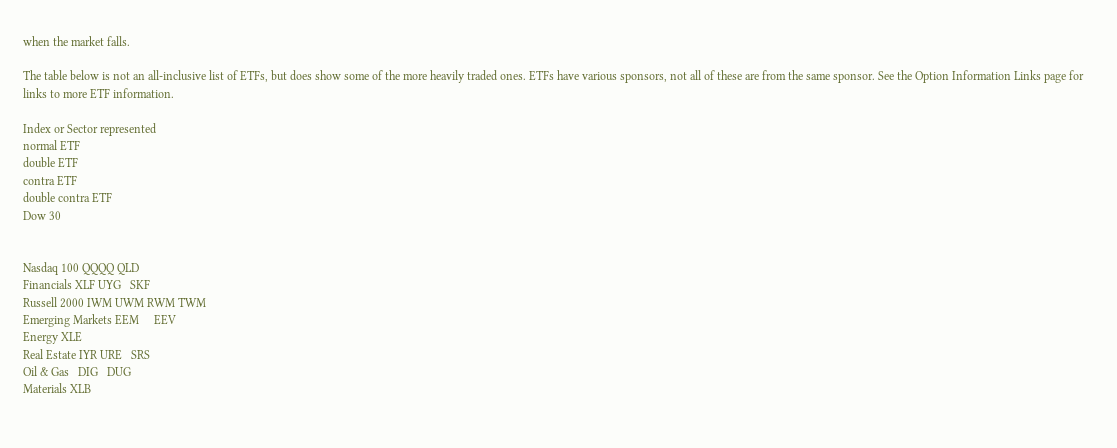when the market falls.

The table below is not an all-inclusive list of ETFs, but does show some of the more heavily traded ones. ETFs have various sponsors, not all of these are from the same sponsor. See the Option Information Links page for links to more ETF information.

Index or Sector represented
normal ETF
double ETF
contra ETF
double contra ETF
Dow 30


Nasdaq 100 QQQQ QLD
Financials XLF UYG   SKF
Russell 2000 IWM UWM RWM TWM
Emerging Markets EEM     EEV
Energy XLE
Real Estate IYR URE   SRS
Oil & Gas   DIG   DUG
Materials XLB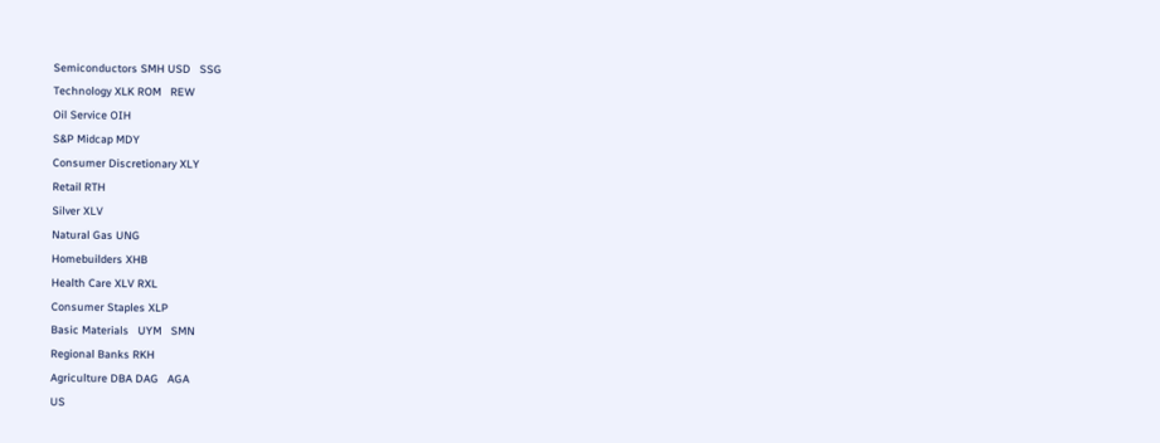Semiconductors SMH USD   SSG
Technology XLK ROM   REW
Oil Service OIH
S&P Midcap MDY
Consumer Discretionary XLY
Retail RTH
Silver XLV
Natural Gas UNG
Homebuilders XHB
Health Care XLV RXL
Consumer Staples XLP
Basic Materials   UYM   SMN
Regional Banks RKH
Agriculture DBA DAG   AGA
US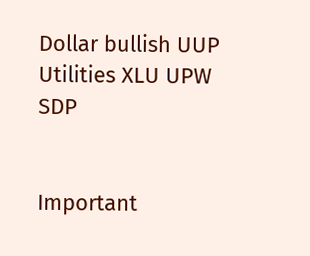Dollar bullish UUP
Utilities XLU UPW   SDP


Important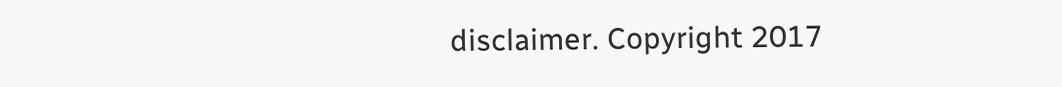disclaimer. Copyright 2017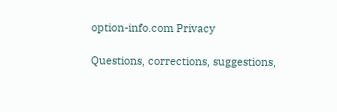option-info.com Privacy

Questions, corrections, suggestions,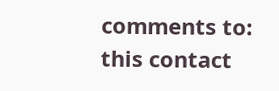comments to: this contact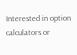Interested in option calculators or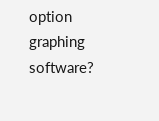option graphing software?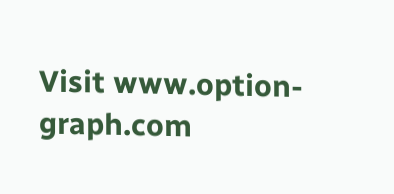Visit www.option-graph.com